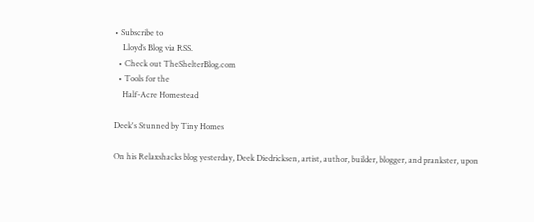• Subscribe to
    Lloyd’s Blog via RSS.
  • Check out TheShelterBlog.com
  • Tools for the
    Half-Acre Homestead

Deek's Stunned by Tiny Homes

On his Relaxshacks blog yesterday, Deek Diedricksen, artist, author, builder, blogger, and prankster, upon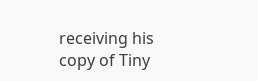receiving his copy of Tiny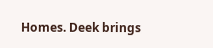Homes. Deek brings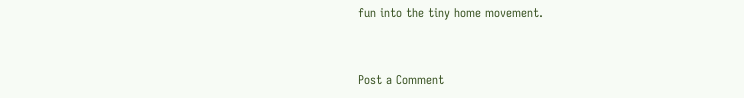fun into the tiny home movement.


Post a Comment